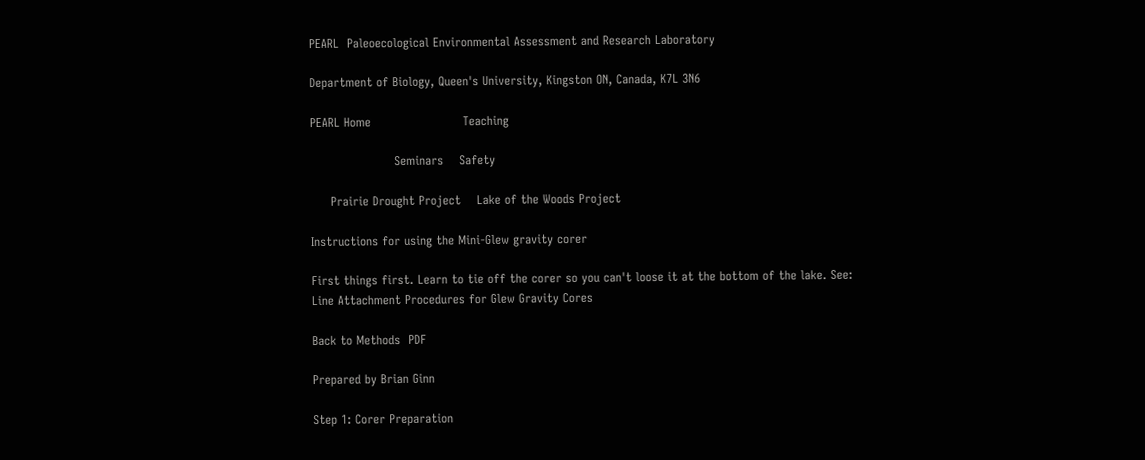PEARL  Paleoecological Environmental Assessment and Research Laboratory

Department of Biology, Queen's University, Kingston ON, Canada, K7L 3N6

PEARL Home                       Teaching

                     Seminars    Safety

     Prairie Drought Project    Lake of the Woods Project

Instructions for using the Mini-Glew gravity corer

First things first. Learn to tie off the corer so you can't loose it at the bottom of the lake. See:
Line Attachment Procedures for Glew Gravity Cores

Back to Methods  PDF

Prepared by Brian Ginn

Step 1: Corer Preparation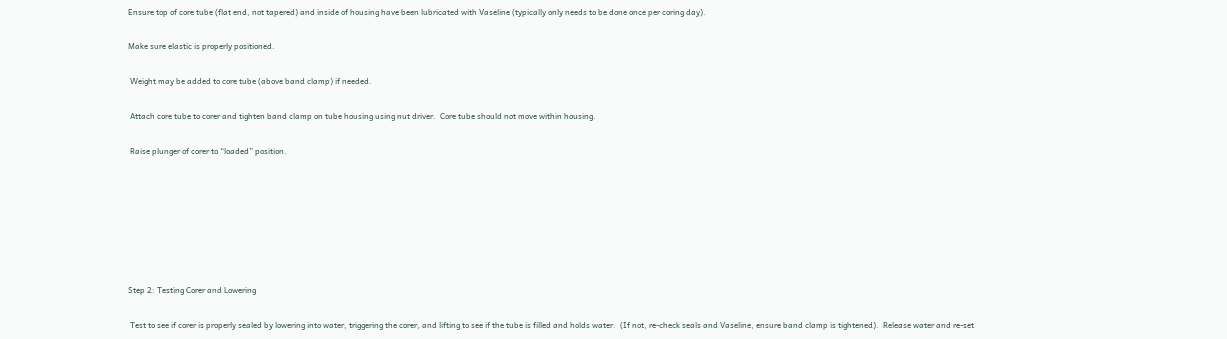Ensure top of core tube (flat end, not tapered) and inside of housing have been lubricated with Vaseline (typically only needs to be done once per coring day).

Make sure elastic is properly positioned.

 Weight may be added to core tube (above band clamp) if needed.

 Attach core tube to corer and tighten band clamp on tube housing using nut driver.  Core tube should not move within housing.

 Raise plunger of corer to “loaded” position.







Step 2: Testing Corer and Lowering

 Test to see if corer is properly sealed by lowering into water, triggering the corer, and lifting to see if the tube is filled and holds water.  (If not, re-check seals and Vaseline, ensure band clamp is tightened).  Release water and re-set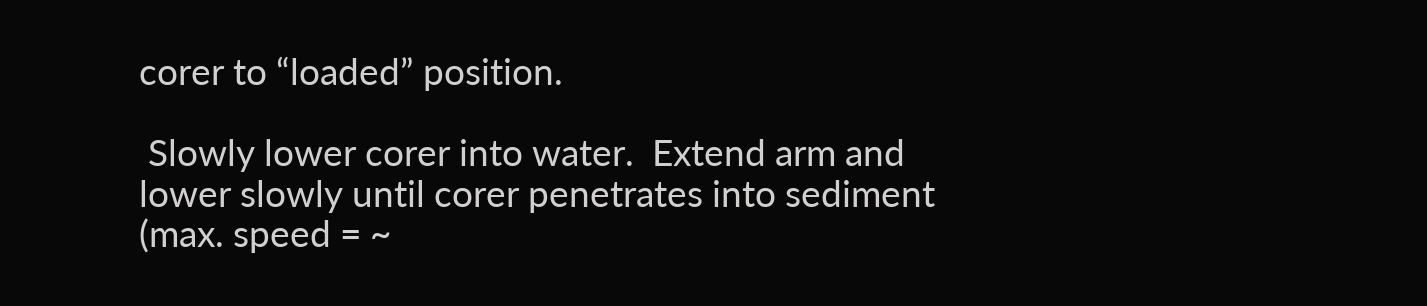corer to “loaded” position.

 Slowly lower corer into water.  Extend arm and lower slowly until corer penetrates into sediment (max. speed = ~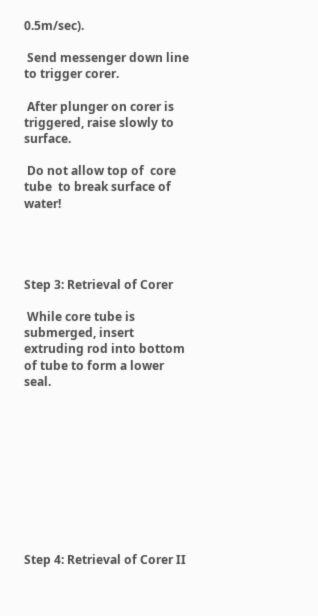0.5m/sec).

 Send messenger down line to trigger corer.

 After plunger on corer is triggered, raise slowly to surface.

 Do not allow top of  core tube  to break surface of water!




Step 3: Retrieval of Corer

 While core tube is submerged, insert extruding rod into bottom of tube to form a lower seal.










Step 4: Retrieval of Corer II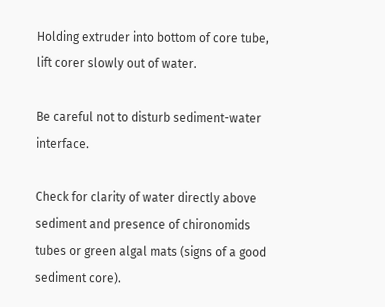Holding extruder into bottom of core tube, lift corer slowly out of water.

Be careful not to disturb sediment-water interface.

Check for clarity of water directly above sediment and presence of chironomids tubes or green algal mats (signs of a good sediment core).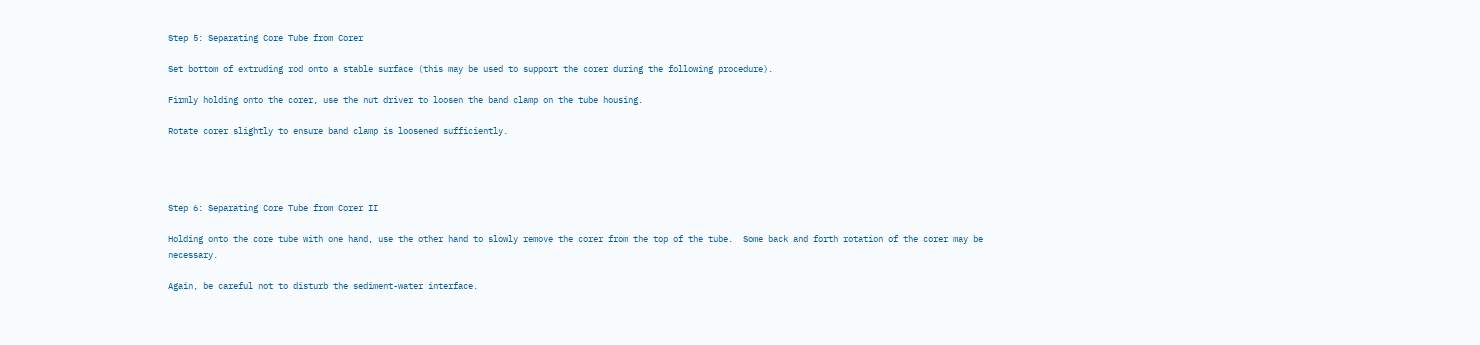Step 5: Separating Core Tube from Corer

Set bottom of extruding rod onto a stable surface (this may be used to support the corer during the following procedure).

Firmly holding onto the corer, use the nut driver to loosen the band clamp on the tube housing.

Rotate corer slightly to ensure band clamp is loosened sufficiently.




Step 6: Separating Core Tube from Corer II

Holding onto the core tube with one hand, use the other hand to slowly remove the corer from the top of the tube.  Some back and forth rotation of the corer may be necessary.

Again, be careful not to disturb the sediment-water interface.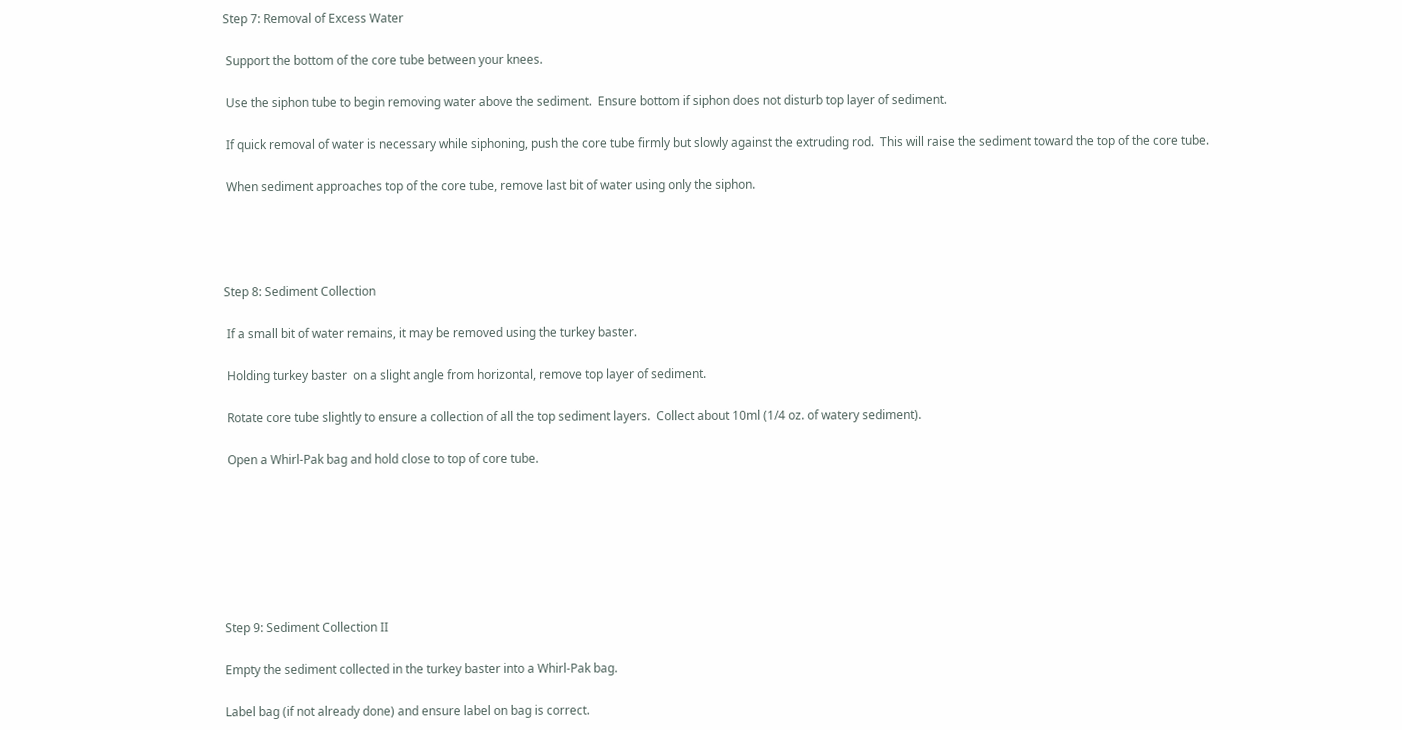Step 7: Removal of Excess Water

 Support the bottom of the core tube between your knees.

 Use the siphon tube to begin removing water above the sediment.  Ensure bottom if siphon does not disturb top layer of sediment.

 If quick removal of water is necessary while siphoning, push the core tube firmly but slowly against the extruding rod.  This will raise the sediment toward the top of the core tube.

 When sediment approaches top of the core tube, remove last bit of water using only the siphon.




Step 8: Sediment Collection

 If a small bit of water remains, it may be removed using the turkey baster.

 Holding turkey baster  on a slight angle from horizontal, remove top layer of sediment.

 Rotate core tube slightly to ensure a collection of all the top sediment layers.  Collect about 10ml (1/4 oz. of watery sediment).

 Open a Whirl-Pak bag and hold close to top of core tube.







Step 9: Sediment Collection II

Empty the sediment collected in the turkey baster into a Whirl-Pak bag.

Label bag (if not already done) and ensure label on bag is correct.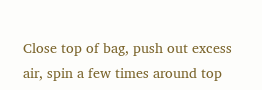Close top of bag, push out excess air, spin a few times around top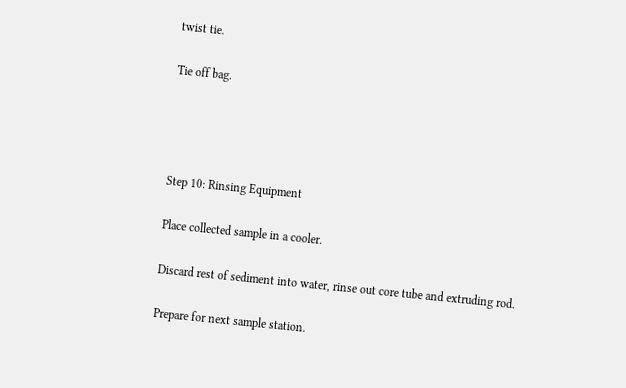twist tie.

Tie off bag.




Step 10: Rinsing Equipment

Place collected sample in a cooler.

Discard rest of sediment into water, rinse out core tube and extruding rod.

Prepare for next sample station.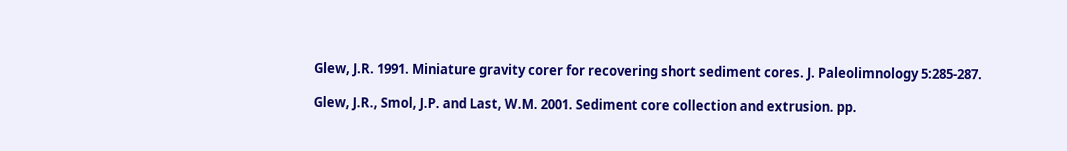Glew, J.R. 1991. Miniature gravity corer for recovering short sediment cores. J. Paleolimnology 5:285-287.

Glew, J.R., Smol, J.P. and Last, W.M. 2001. Sediment core collection and extrusion. pp.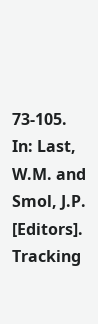73-105. In: Last, W.M. and Smol, J.P. [Editors]. Tracking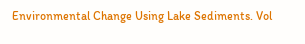Environmental Change Using Lake Sediments. Vol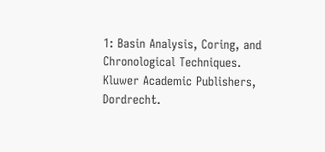1: Basin Analysis, Coring, and Chronological Techniques. Kluwer Academic Publishers, Dordrecht.